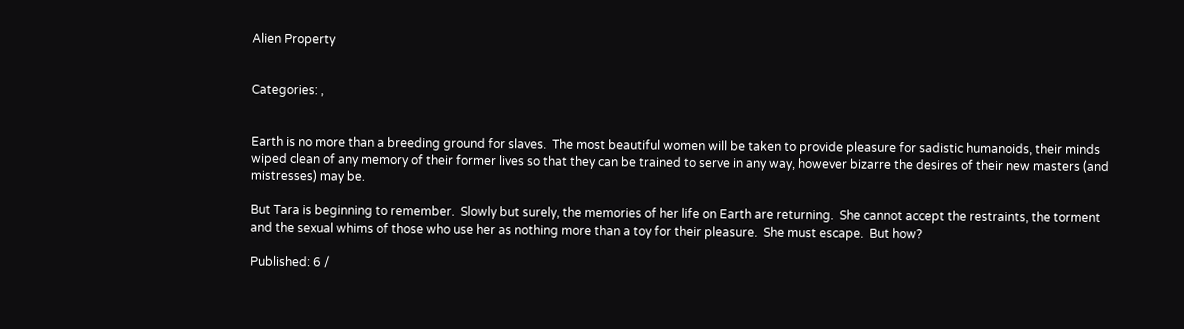Alien Property


Categories: ,


Earth is no more than a breeding ground for slaves.  The most beautiful women will be taken to provide pleasure for sadistic humanoids, their minds wiped clean of any memory of their former lives so that they can be trained to serve in any way, however bizarre the desires of their new masters (and mistresses) may be.

But Tara is beginning to remember.  Slowly but surely, the memories of her life on Earth are returning.  She cannot accept the restraints, the torment and the sexual whims of those who use her as nothing more than a toy for their pleasure.  She must escape.  But how?

Published: 6 /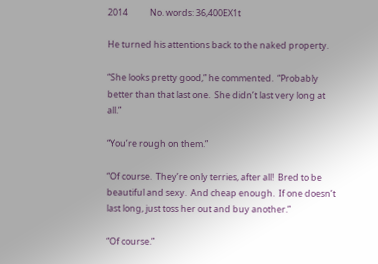2014           No. words: 36,400EX1t

He turned his attentions back to the naked property.

“She looks pretty good,” he commented.  “Probably better than that last one.  She didn’t last very long at all.”

“You’re rough on them.”

“Of course.  They’re only terries, after all!  Bred to be beautiful and sexy.  And cheap enough.  If one doesn’t last long, just toss her out and buy another.”

“Of course.”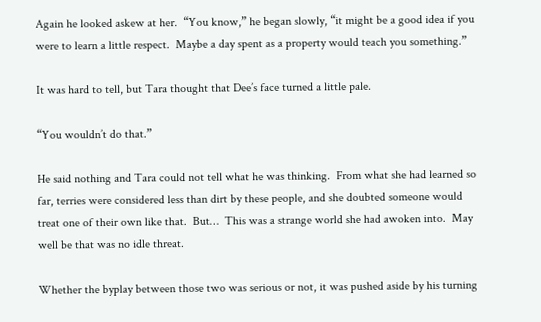Again he looked askew at her.  “You know,” he began slowly, “it might be a good idea if you were to learn a little respect.  Maybe a day spent as a property would teach you something.”

It was hard to tell, but Tara thought that Dee’s face turned a little pale.

“You wouldn’t do that.”

He said nothing and Tara could not tell what he was thinking.  From what she had learned so far, terries were considered less than dirt by these people, and she doubted someone would treat one of their own like that.  But…  This was a strange world she had awoken into.  May well be that was no idle threat.

Whether the byplay between those two was serious or not, it was pushed aside by his turning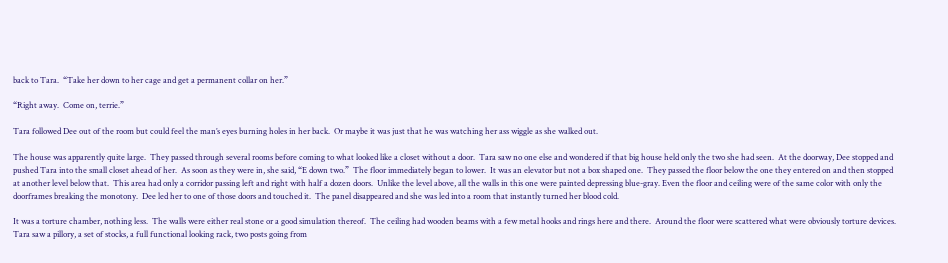back to Tara.  “Take her down to her cage and get a permanent collar on her.”

“Right away.  Come on, terrie.”

Tara followed Dee out of the room but could feel the man’s eyes burning holes in her back.  Or maybe it was just that he was watching her ass wiggle as she walked out.

The house was apparently quite large.  They passed through several rooms before coming to what looked like a closet without a door.  Tara saw no one else and wondered if that big house held only the two she had seen.  At the doorway, Dee stopped and pushed Tara into the small closet ahead of her.  As soon as they were in, she said, “E down two.”  The floor immediately began to lower.  It was an elevator but not a box shaped one.  They passed the floor below the one they entered on and then stopped at another level below that.  This area had only a corridor passing left and right with half a dozen doors.  Unlike the level above, all the walls in this one were painted depressing blue-gray. Even the floor and ceiling were of the same color with only the doorframes breaking the monotony.  Dee led her to one of those doors and touched it.  The panel disappeared and she was led into a room that instantly turned her blood cold.

It was a torture chamber, nothing less.  The walls were either real stone or a good simulation thereof.  The ceiling had wooden beams with a few metal hooks and rings here and there.  Around the floor were scattered what were obviously torture devices.  Tara saw a pillory, a set of stocks, a full functional looking rack, two posts going from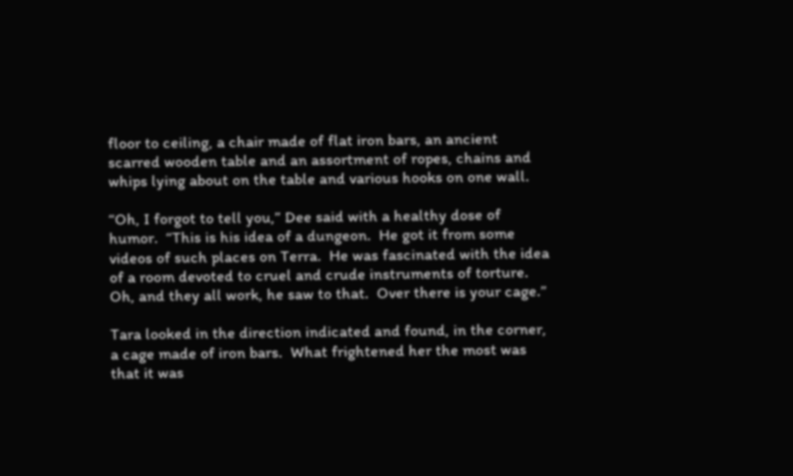floor to ceiling, a chair made of flat iron bars, an ancient scarred wooden table and an assortment of ropes, chains and whips lying about on the table and various hooks on one wall.

“Oh, I forgot to tell you,” Dee said with a healthy dose of humor.  “This is his idea of a dungeon.  He got it from some videos of such places on Terra.  He was fascinated with the idea of a room devoted to cruel and crude instruments of torture.  Oh, and they all work, he saw to that.  Over there is your cage.”

Tara looked in the direction indicated and found, in the corner, a cage made of iron bars.  What frightened her the most was that it was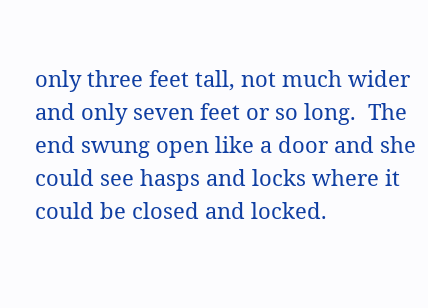only three feet tall, not much wider and only seven feet or so long.  The end swung open like a door and she could see hasps and locks where it could be closed and locked.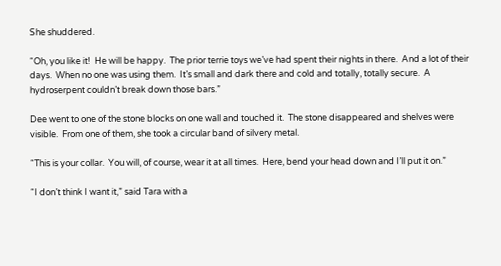She shuddered.

“Oh, you like it!  He will be happy.  The prior terrie toys we’ve had spent their nights in there.  And a lot of their days.  When no one was using them.  It’s small and dark there and cold and totally, totally secure.  A hydroserpent couldn’t break down those bars.”

Dee went to one of the stone blocks on one wall and touched it.  The stone disappeared and shelves were visible.  From one of them, she took a circular band of silvery metal.

“This is your collar.  You will, of course, wear it at all times.  Here, bend your head down and I’ll put it on.”

“I don’t think I want it,” said Tara with a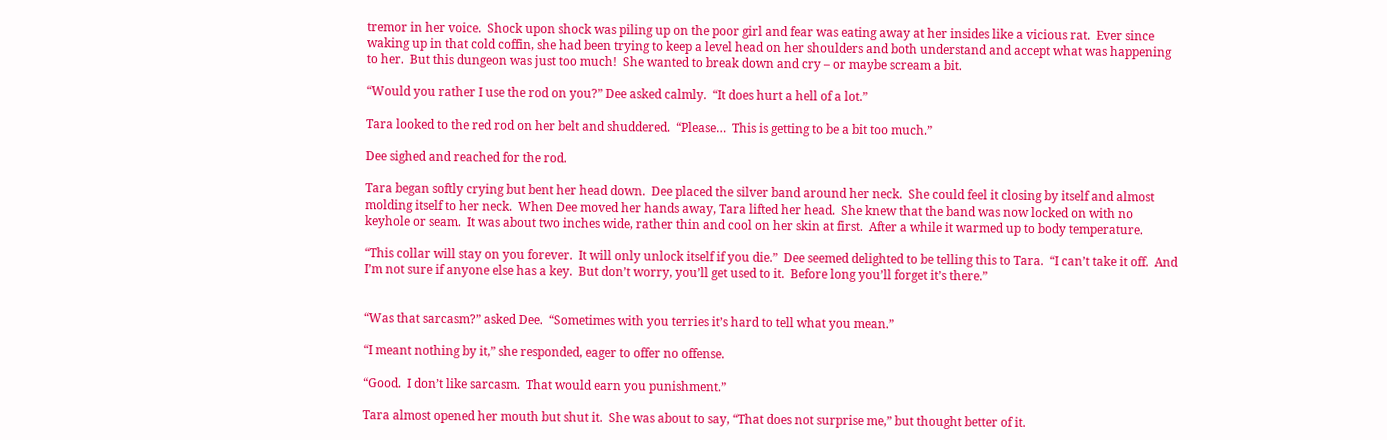tremor in her voice.  Shock upon shock was piling up on the poor girl and fear was eating away at her insides like a vicious rat.  Ever since waking up in that cold coffin, she had been trying to keep a level head on her shoulders and both understand and accept what was happening to her.  But this dungeon was just too much!  She wanted to break down and cry – or maybe scream a bit.

“Would you rather I use the rod on you?” Dee asked calmly.  “It does hurt a hell of a lot.”

Tara looked to the red rod on her belt and shuddered.  “Please…  This is getting to be a bit too much.”

Dee sighed and reached for the rod.

Tara began softly crying but bent her head down.  Dee placed the silver band around her neck.  She could feel it closing by itself and almost molding itself to her neck.  When Dee moved her hands away, Tara lifted her head.  She knew that the band was now locked on with no keyhole or seam.  It was about two inches wide, rather thin and cool on her skin at first.  After a while it warmed up to body temperature.

“This collar will stay on you forever.  It will only unlock itself if you die.”  Dee seemed delighted to be telling this to Tara.  “I can’t take it off.  And I’m not sure if anyone else has a key.  But don’t worry, you’ll get used to it.  Before long you’ll forget it’s there.”


“Was that sarcasm?” asked Dee.  “Sometimes with you terries it’s hard to tell what you mean.”

“I meant nothing by it,” she responded, eager to offer no offense.

“Good.  I don’t like sarcasm.  That would earn you punishment.”

Tara almost opened her mouth but shut it.  She was about to say, “That does not surprise me,” but thought better of it.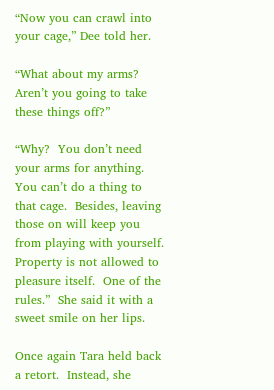“Now you can crawl into your cage,” Dee told her.

“What about my arms?  Aren’t you going to take these things off?”

“Why?  You don’t need your arms for anything.  You can’t do a thing to that cage.  Besides, leaving those on will keep you from playing with yourself.  Property is not allowed to pleasure itself.  One of the rules.”  She said it with a sweet smile on her lips.

Once again Tara held back a retort.  Instead, she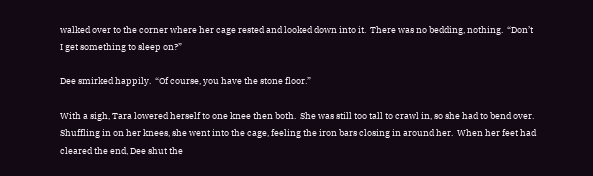walked over to the corner where her cage rested and looked down into it.  There was no bedding, nothing.  “Don’t I get something to sleep on?”

Dee smirked happily.  “Of course, you have the stone floor.”

With a sigh, Tara lowered herself to one knee then both.  She was still too tall to crawl in, so she had to bend over.  Shuffling in on her knees, she went into the cage, feeling the iron bars closing in around her.  When her feet had cleared the end, Dee shut the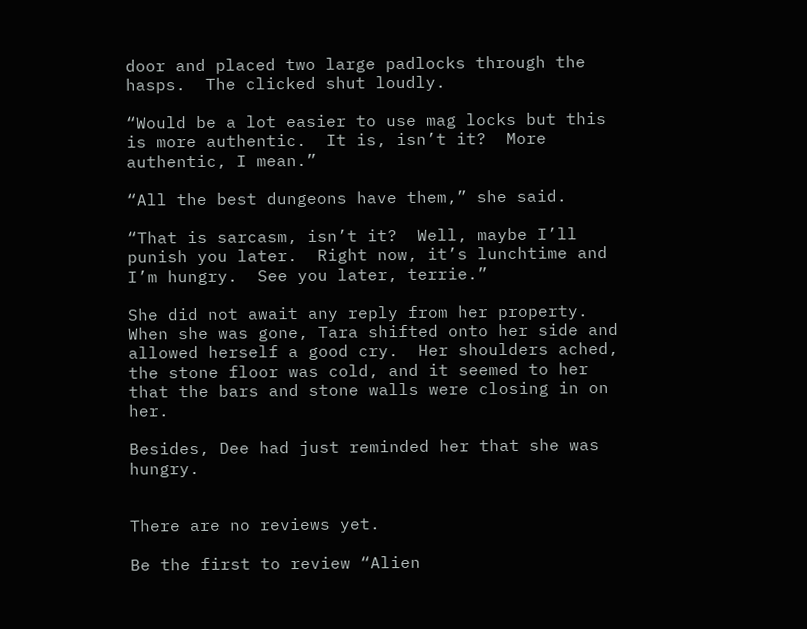door and placed two large padlocks through the hasps.  The clicked shut loudly.

“Would be a lot easier to use mag locks but this is more authentic.  It is, isn’t it?  More authentic, I mean.”

“All the best dungeons have them,” she said.

“That is sarcasm, isn’t it?  Well, maybe I’ll punish you later.  Right now, it’s lunchtime and I’m hungry.  See you later, terrie.”

She did not await any reply from her property.  When she was gone, Tara shifted onto her side and allowed herself a good cry.  Her shoulders ached, the stone floor was cold, and it seemed to her that the bars and stone walls were closing in on her.

Besides, Dee had just reminded her that she was hungry.


There are no reviews yet.

Be the first to review “Alien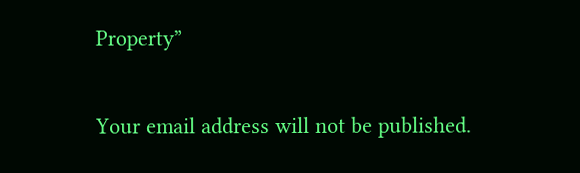Property”

Your email address will not be published.